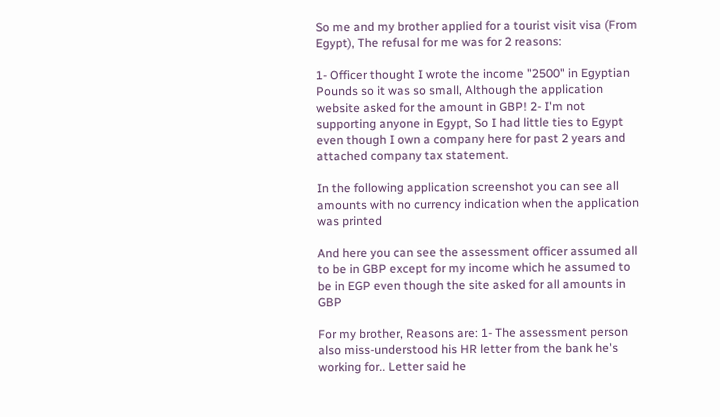So me and my brother applied for a tourist visit visa (From Egypt), The refusal for me was for 2 reasons:

1- Officer thought I wrote the income "2500" in Egyptian Pounds so it was so small, Although the application website asked for the amount in GBP! 2- I'm not supporting anyone in Egypt, So I had little ties to Egypt even though I own a company here for past 2 years and attached company tax statement.

In the following application screenshot you can see all amounts with no currency indication when the application was printed

And here you can see the assessment officer assumed all to be in GBP except for my income which he assumed to be in EGP even though the site asked for all amounts in GBP

For my brother, Reasons are: 1- The assessment person also miss-understood his HR letter from the bank he's working for.. Letter said he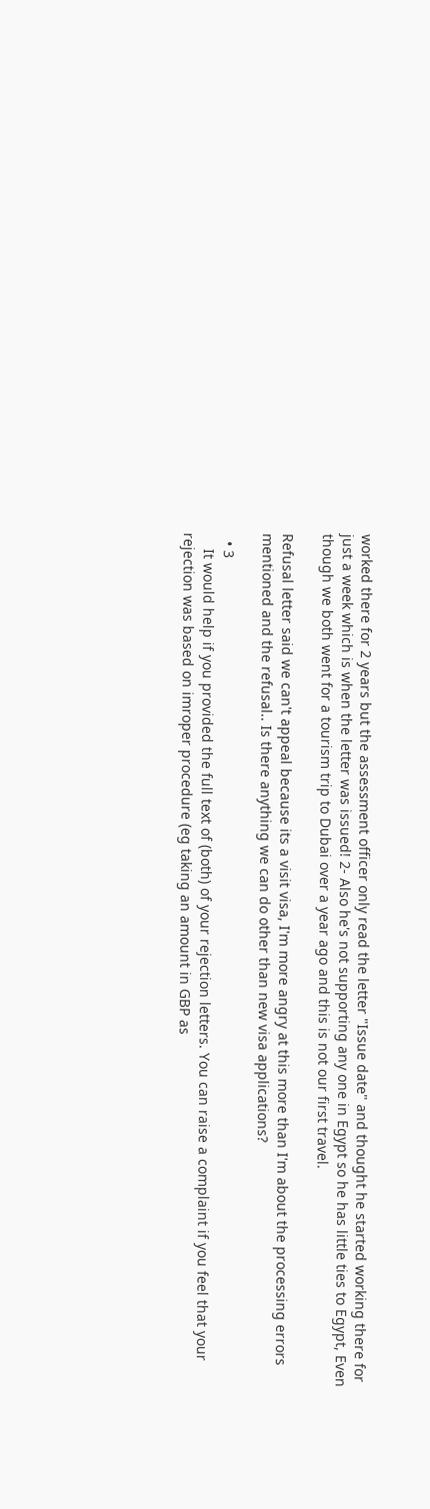worked there for 2 years but the assessment officer only read the letter "Issue date" and thought he started working there for just a week which is when the letter was issued! 2- Also he's not supporting any one in Egypt so he has little ties to Egypt, Even though we both went for a tourism trip to Dubai over a year ago and this is not our first travel.

Refusal letter said we can't appeal because its a visit visa, I'm more angry at this more than I'm about the processing errors mentioned and the refusal.. Is there anything we can do other than new visa applications?

  • 3
    It would help if you provided the full text of (both) of your rejection letters. You can raise a complaint if you feel that your rejection was based on imroper procedure (eg taking an amount in GBP as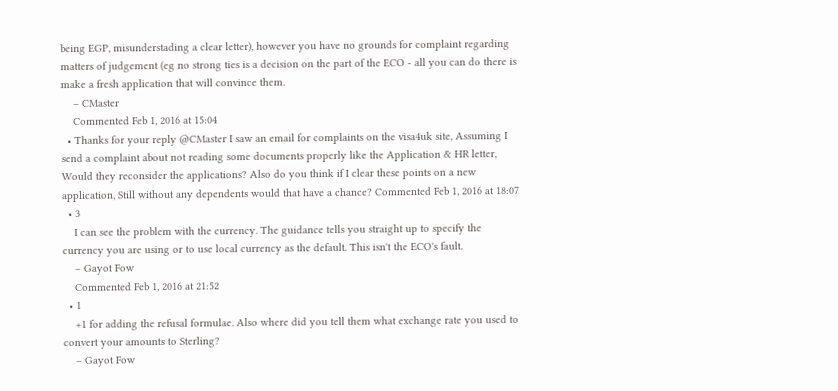being EGP, misunderstading a clear letter), however you have no grounds for complaint regarding matters of judgement (eg no strong ties is a decision on the part of the ECO - all you can do there is make a fresh application that will convince them.
    – CMaster
    Commented Feb 1, 2016 at 15:04
  • Thanks for your reply @CMaster I saw an email for complaints on the visa4uk site, Assuming I send a complaint about not reading some documents properly like the Application & HR letter, Would they reconsider the applications? Also do you think if I clear these points on a new application, Still without any dependents would that have a chance? Commented Feb 1, 2016 at 18:07
  • 3
    I can see the problem with the currency. The guidance tells you straight up to specify the currency you are using or to use local currency as the default. This isn't the ECO's fault.
    – Gayot Fow
    Commented Feb 1, 2016 at 21:52
  • 1
    +1 for adding the refusal formulae. Also where did you tell them what exchange rate you used to convert your amounts to Sterling?
    – Gayot Fow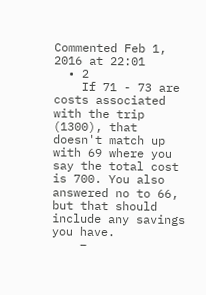Commented Feb 1, 2016 at 22:01
  • 2
    If 71 - 73 are costs associated with the trip (1300), that doesn't match up with 69 where you say the total cost is 700. You also answered no to 66, but that should include any savings you have.
    –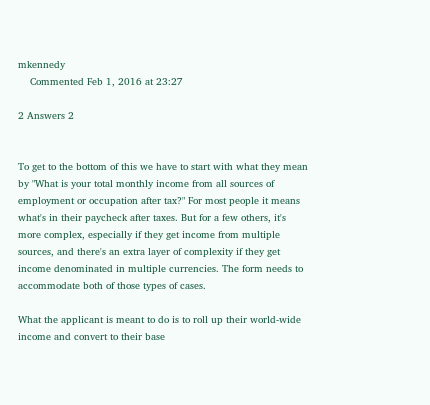mkennedy
    Commented Feb 1, 2016 at 23:27

2 Answers 2


To get to the bottom of this we have to start with what they mean by "What is your total monthly income from all sources of employment or occupation after tax?" For most people it means what's in their paycheck after taxes. But for a few others, it's more complex, especially if they get income from multiple sources, and there's an extra layer of complexity if they get income denominated in multiple currencies. The form needs to accommodate both of those types of cases.

What the applicant is meant to do is to roll up their world-wide income and convert to their base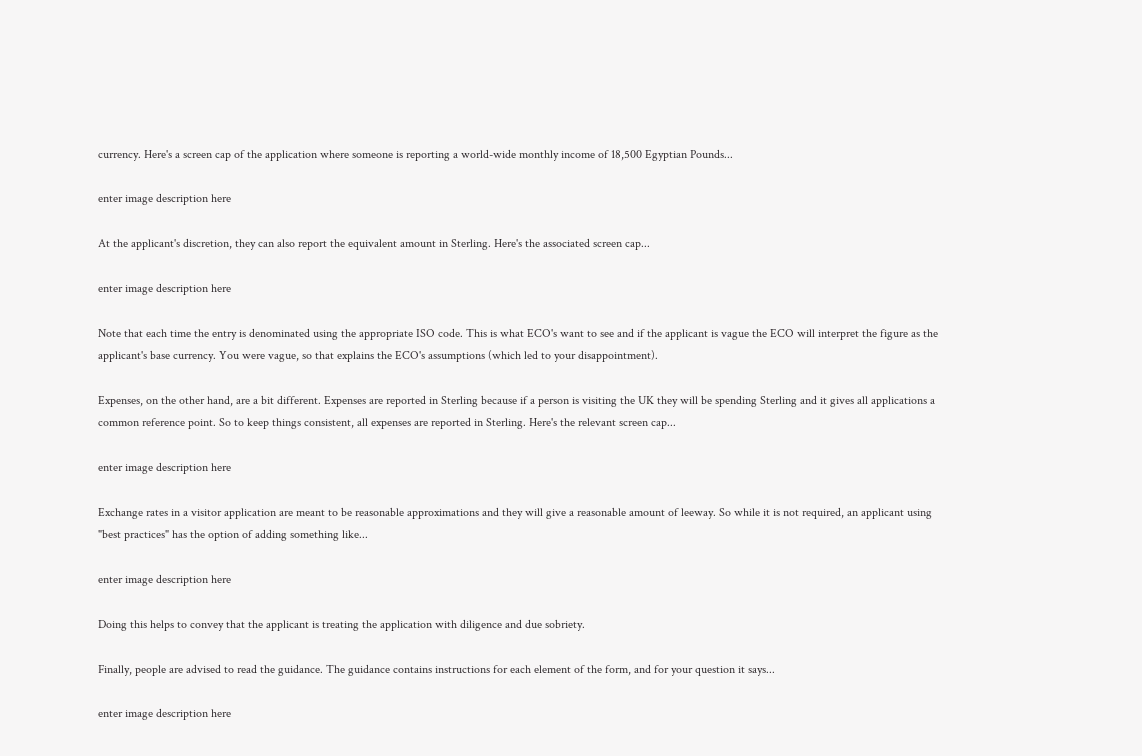currency. Here's a screen cap of the application where someone is reporting a world-wide monthly income of 18,500 Egyptian Pounds...

enter image description here

At the applicant's discretion, they can also report the equivalent amount in Sterling. Here's the associated screen cap...

enter image description here

Note that each time the entry is denominated using the appropriate ISO code. This is what ECO's want to see and if the applicant is vague the ECO will interpret the figure as the applicant's base currency. You were vague, so that explains the ECO's assumptions (which led to your disappointment).

Expenses, on the other hand, are a bit different. Expenses are reported in Sterling because if a person is visiting the UK they will be spending Sterling and it gives all applications a common reference point. So to keep things consistent, all expenses are reported in Sterling. Here's the relevant screen cap...

enter image description here

Exchange rates in a visitor application are meant to be reasonable approximations and they will give a reasonable amount of leeway. So while it is not required, an applicant using "best practices" has the option of adding something like...

enter image description here

Doing this helps to convey that the applicant is treating the application with diligence and due sobriety.

Finally, people are advised to read the guidance. The guidance contains instructions for each element of the form, and for your question it says...

enter image description here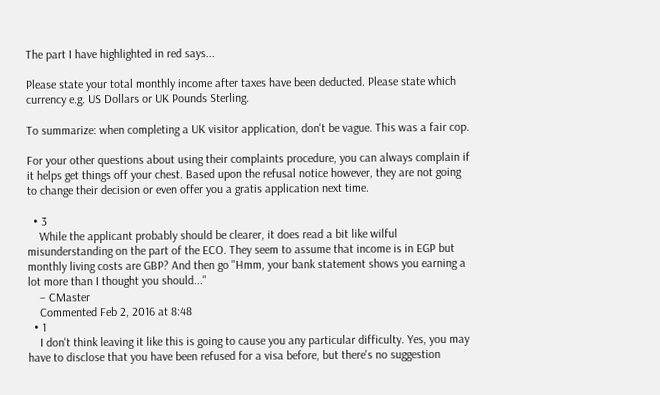The part I have highlighted in red says...

Please state your total monthly income after taxes have been deducted. Please state which currency e.g. US Dollars or UK Pounds Sterling.

To summarize: when completing a UK visitor application, don't be vague. This was a fair cop.

For your other questions about using their complaints procedure, you can always complain if it helps get things off your chest. Based upon the refusal notice however, they are not going to change their decision or even offer you a gratis application next time.

  • 3
    While the applicant probably should be clearer, it does read a bit like wilful misunderstanding on the part of the ECO. They seem to assume that income is in EGP but monthly living costs are GBP? And then go "Hmm, your bank statement shows you earning a lot more than I thought you should..."
    – CMaster
    Commented Feb 2, 2016 at 8:48
  • 1
    I don't think leaving it like this is going to cause you any particular difficulty. Yes, you may have to disclose that you have been refused for a visa before, but there's no suggestion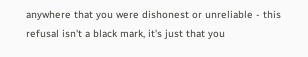anywhere that you were dishonest or unreliable - this refusal isn't a black mark, it's just that you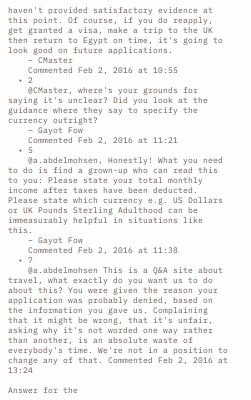haven't provided satisfactory evidence at this point. Of course, if you do reapply, get granted a visa, make a trip to the UK then return to Egypt on time, it's going to look good on future applications.
    – CMaster
    Commented Feb 2, 2016 at 10:55
  • 2
    @CMaster, where's your grounds for saying it's unclear? Did you look at the guidance where they say to specify the currency outright?
    – Gayot Fow
    Commented Feb 2, 2016 at 11:21
  • 5
    @a.abdelmohsen, Honestly! What you need to do is find a grown-up who can read this to you: Please state your total monthly income after taxes have been deducted. Please state which currency e.g. US Dollars or UK Pounds Sterling Adulthood can be immeasurably helpful in situations like this.
    – Gayot Fow
    Commented Feb 2, 2016 at 11:38
  • 7
    @a.abdelmohsen This is a Q&A site about travel, what exactly do you want us to do about this? You were given the reason your application was probably denied, based on the information you gave us. Complaining that it might be wrong, that it's unfair, asking why it's not worded one way rather than another, is an absolute waste of everybody's time. We're not in a position to change any of that. Commented Feb 2, 2016 at 13:24

Answer for the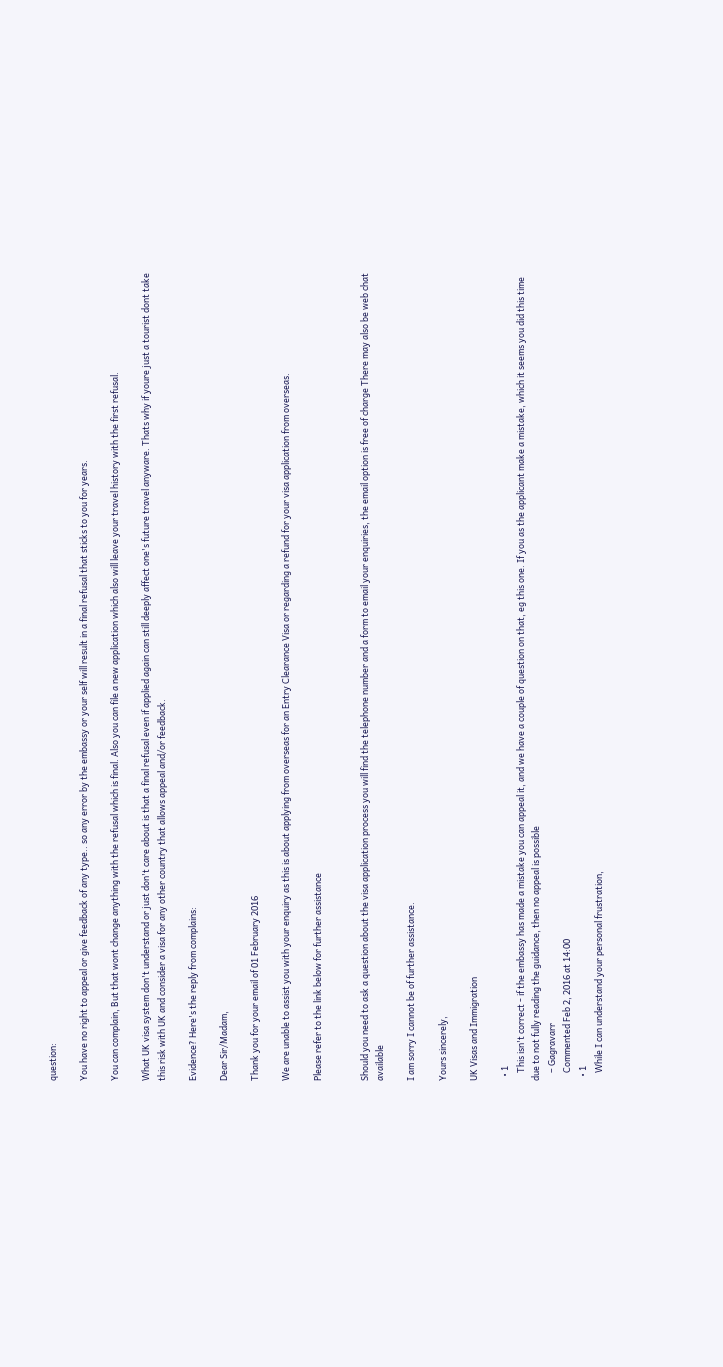question:

You have no right to appeal or give feedback of any type.. so any error by the embassy or your self will result in a final refusal that sticks to you for years.

You can complain, But that wont change anything with the refusal which is final. Also you can file a new application which also will leave your travel history with the first refusal.

What UK visa system don't understand or just don't care about is that a final refusal even if applied again can still deeply affect one's future travel anyware. Thats why if youre just a tourist dont take this risk with UK and consider a visa for any other country that allows appeal and/or feedback.

Evidence? Here's the reply from complains:

Dear Sir/Madam,

Thank you for your email of 01 February 2016

We are unable to assist you with your enquiry as this is about applying from overseas for an Entry Clearance Visa or regarding a refund for your visa application from overseas.

Please refer to the link below for further assistance


Should you need to ask a question about the visa application process you will find the telephone number and a form to email your enquiries, the email option is free of charge There may also be web chat available

I am sorry I cannot be of further assistance.

Yours sincerely,

UK Visas and Immigration

  • 1
    This isn't correct - if the embassy has made a mistake you can appeal it, and we have a couple of question on that, eg this one. If you as the applicant make a mistake, which it seems you did this time due to not fully reading the guidance, then no appeal is possible
    – Gagravarr
    Commented Feb 2, 2016 at 14:00
  • 1
    While I can understand your personal frustration,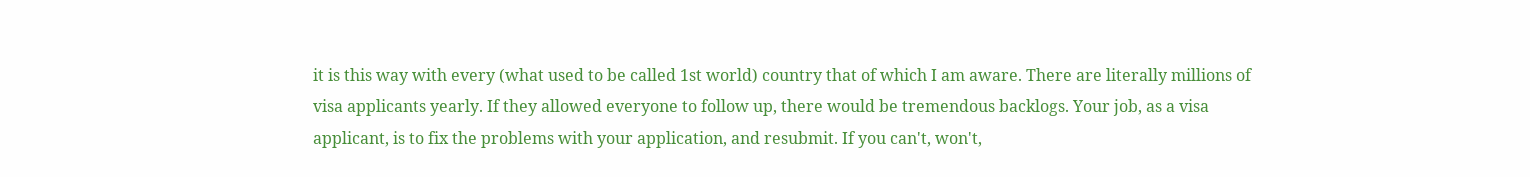it is this way with every (what used to be called 1st world) country that of which I am aware. There are literally millions of visa applicants yearly. If they allowed everyone to follow up, there would be tremendous backlogs. Your job, as a visa applicant, is to fix the problems with your application, and resubmit. If you can't, won't,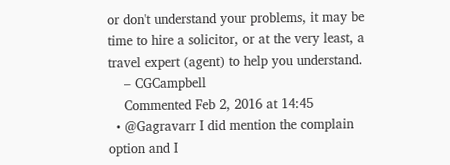or don't understand your problems, it may be time to hire a solicitor, or at the very least, a travel expert (agent) to help you understand.
    – CGCampbell
    Commented Feb 2, 2016 at 14:45
  • @Gagravarr I did mention the complain option and I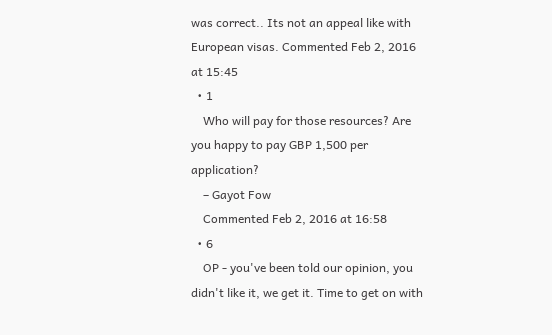was correct.. Its not an appeal like with European visas. Commented Feb 2, 2016 at 15:45
  • 1
    Who will pay for those resources? Are you happy to pay GBP 1,500 per application?
    – Gayot Fow
    Commented Feb 2, 2016 at 16:58
  • 6
    OP - you've been told our opinion, you didn't like it, we get it. Time to get on with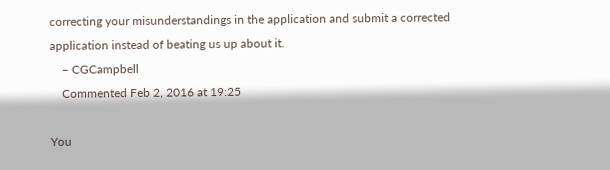correcting your misunderstandings in the application and submit a corrected application instead of beating us up about it.
    – CGCampbell
    Commented Feb 2, 2016 at 19:25

You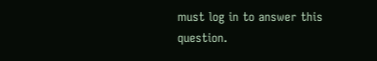must log in to answer this question.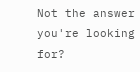Not the answer you're looking for?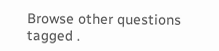Browse other questions tagged .